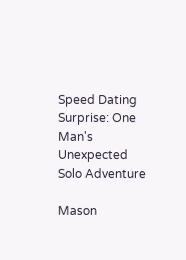Speed Dating Surprise: One Man's Unexpected Solo Adventure

Mason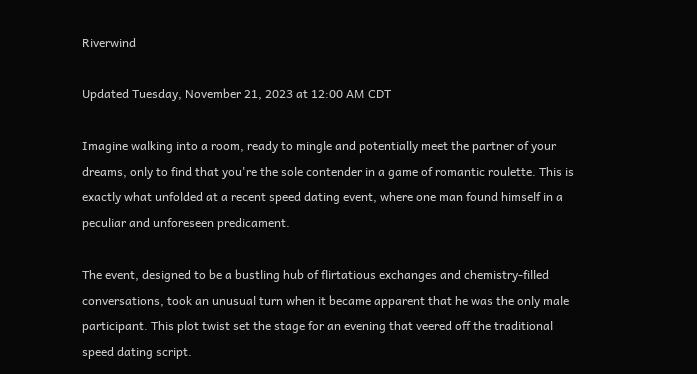Riverwind

Updated Tuesday, November 21, 2023 at 12:00 AM CDT

Imagine walking into a room, ready to mingle and potentially meet the partner of your dreams, only to find that you're the sole contender in a game of romantic roulette. This is exactly what unfolded at a recent speed dating event, where one man found himself in a peculiar and unforeseen predicament.

The event, designed to be a bustling hub of flirtatious exchanges and chemistry-filled conversations, took an unusual turn when it became apparent that he was the only male participant. This plot twist set the stage for an evening that veered off the traditional speed dating script.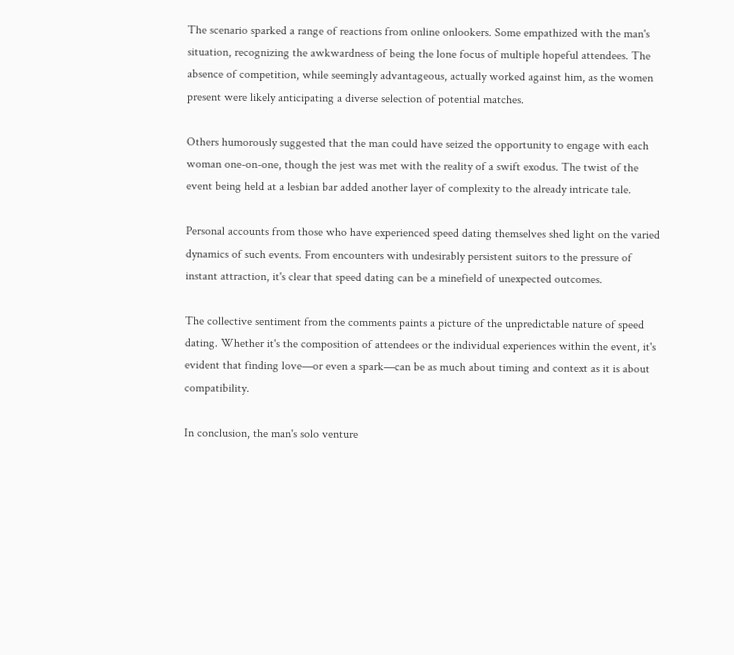The scenario sparked a range of reactions from online onlookers. Some empathized with the man's situation, recognizing the awkwardness of being the lone focus of multiple hopeful attendees. The absence of competition, while seemingly advantageous, actually worked against him, as the women present were likely anticipating a diverse selection of potential matches.

Others humorously suggested that the man could have seized the opportunity to engage with each woman one-on-one, though the jest was met with the reality of a swift exodus. The twist of the event being held at a lesbian bar added another layer of complexity to the already intricate tale.

Personal accounts from those who have experienced speed dating themselves shed light on the varied dynamics of such events. From encounters with undesirably persistent suitors to the pressure of instant attraction, it's clear that speed dating can be a minefield of unexpected outcomes.

The collective sentiment from the comments paints a picture of the unpredictable nature of speed dating. Whether it's the composition of attendees or the individual experiences within the event, it's evident that finding love—or even a spark—can be as much about timing and context as it is about compatibility.

In conclusion, the man's solo venture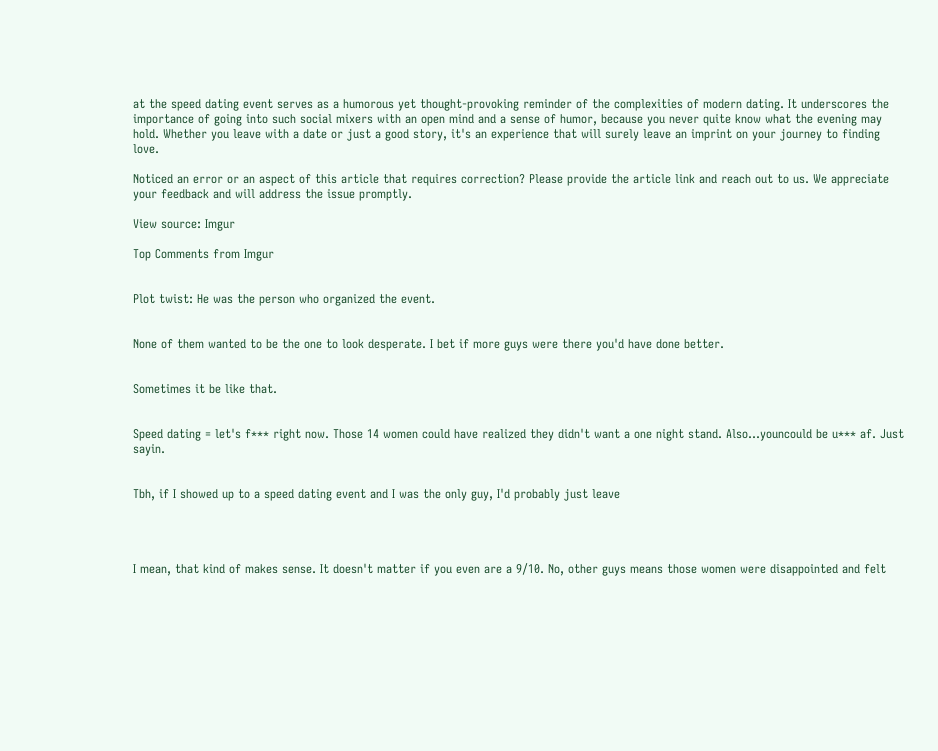at the speed dating event serves as a humorous yet thought-provoking reminder of the complexities of modern dating. It underscores the importance of going into such social mixers with an open mind and a sense of humor, because you never quite know what the evening may hold. Whether you leave with a date or just a good story, it's an experience that will surely leave an imprint on your journey to finding love.

Noticed an error or an aspect of this article that requires correction? Please provide the article link and reach out to us. We appreciate your feedback and will address the issue promptly.

View source: Imgur

Top Comments from Imgur


Plot twist: He was the person who organized the event.


None of them wanted to be the one to look desperate. I bet if more guys were there you'd have done better.


Sometimes it be like that.


Speed dating = let's f*** right now. Those 14 women could have realized they didn't want a one night stand. Also...youncould be u*** af. Just sayin.


Tbh, if I showed up to a speed dating event and I was the only guy, I'd probably just leave




I mean, that kind of makes sense. It doesn't matter if you even are a 9/10. No, other guys means those women were disappointed and felt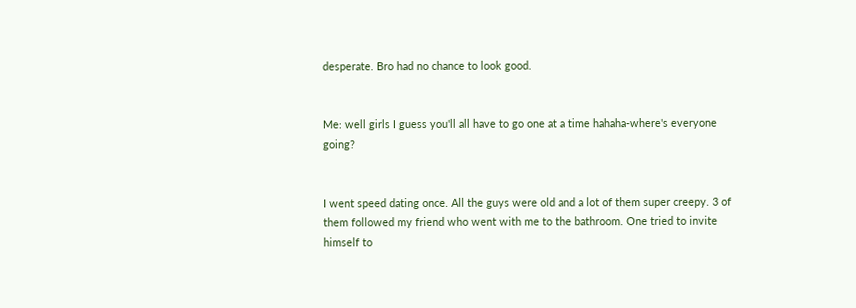desperate. Bro had no chance to look good.


Me: well girls I guess you'll all have to go one at a time hahaha-where's everyone going?


I went speed dating once. All the guys were old and a lot of them super creepy. 3 of them followed my friend who went with me to the bathroom. One tried to invite himself to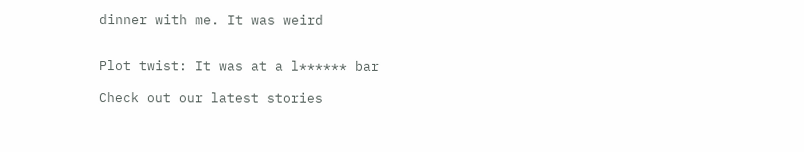dinner with me. It was weird


Plot twist: It was at a l****** bar

Check out our latest stories